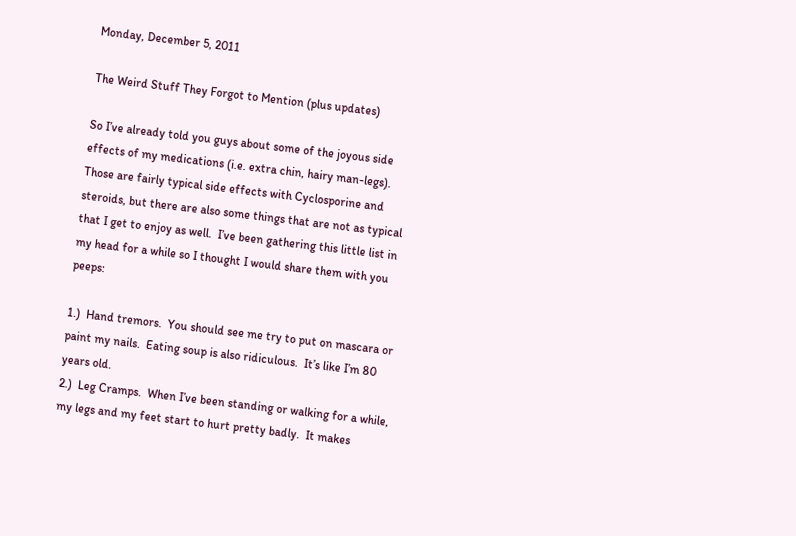Monday, December 5, 2011

The Weird Stuff They Forgot to Mention (plus updates)

So I’ve already told you guys about some of the joyous side effects of my medications (i.e. extra chin, hairy man-legs).  Those are fairly typical side effects with Cyclosporine and steroids, but there are also some things that are not as typical that I get to enjoy as well.  I’ve been gathering this little list in my head for a while so I thought I would share them with you peeps:

1.)  Hand tremors.  You should see me try to put on mascara or paint my nails.  Eating soup is also ridiculous.  It’s like I’m 80 years old.
2.)  Leg Cramps.  When I’ve been standing or walking for a while, my legs and my feet start to hurt pretty badly.  It makes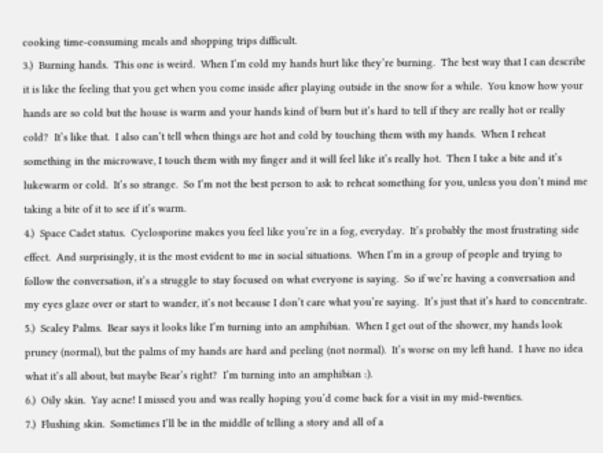cooking time-consuming meals and shopping trips difficult.
3.)  Burning hands.  This one is weird.  When I’m cold my hands hurt like they’re burning.  The best way that I can describe it is like the feeling that you get when you come inside after playing outside in the snow for a while.  You know how your hands are so cold but the house is warm and your hands kind of burn but it’s hard to tell if they are really hot or really cold?  It’s like that.  I also can’t tell when things are hot and cold by touching them with my hands.  When I reheat something in the microwave, I touch them with my finger and it will feel like it’s really hot.  Then I take a bite and it’s lukewarm or cold.  It’s so strange.  So I’m not the best person to ask to reheat something for you, unless you don’t mind me taking a bite of it to see if it’s warm.
4.)  Space Cadet status.  Cyclosporine makes you feel like you’re in a fog, everyday.  It’s probably the most frustrating side effect.  And surprisingly, it is the most evident to me in social situations.  When I’m in a group of people and trying to follow the conversation, it’s a struggle to stay focused on what everyone is saying.  So if we’re having a conversation and my eyes glaze over or start to wander, it’s not because I don’t care what you’re saying.  It’s just that it’s hard to concentrate.
5.)  Scaley Palms.  Bear says it looks like I’m turning into an amphibian.  When I get out of the shower, my hands look pruney (normal), but the palms of my hands are hard and peeling (not normal).  It’s worse on my left hand.  I have no idea what it’s all about, but maybe Bear’s right?  I’m turning into an amphibian :).
6.)  Oily skin.  Yay acne! I missed you and was really hoping you’d come back for a visit in my mid-twenties.
7.)  Flushing skin.  Sometimes I’ll be in the middle of telling a story and all of a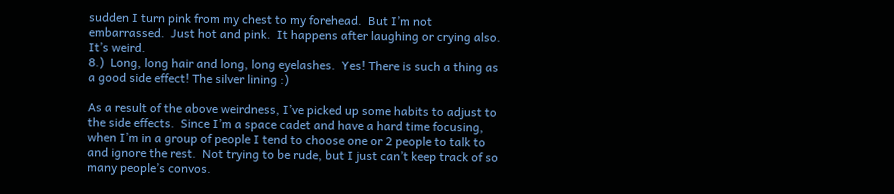sudden I turn pink from my chest to my forehead.  But I’m not embarrassed.  Just hot and pink.  It happens after laughing or crying also.  It’s weird.
8.)  Long, long hair and long, long eyelashes.  Yes! There is such a thing as a good side effect! The silver lining :)

As a result of the above weirdness, I’ve picked up some habits to adjust to the side effects.  Since I’m a space cadet and have a hard time focusing, when I’m in a group of people I tend to choose one or 2 people to talk to and ignore the rest.  Not trying to be rude, but I just can’t keep track of so many people’s convos.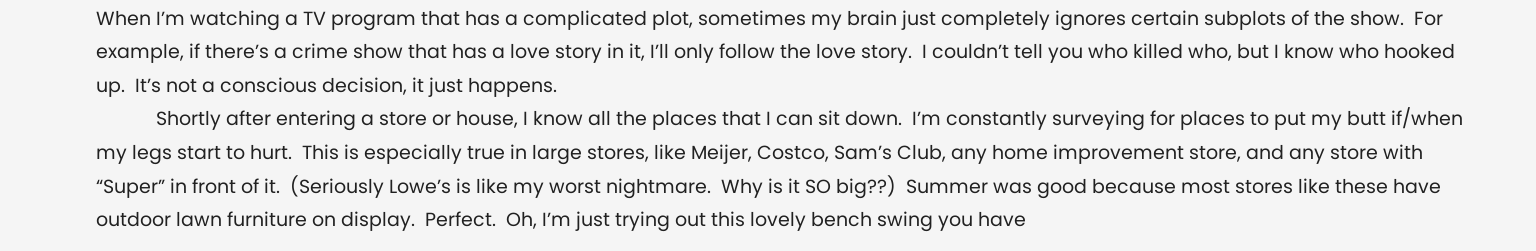When I’m watching a TV program that has a complicated plot, sometimes my brain just completely ignores certain subplots of the show.  For example, if there’s a crime show that has a love story in it, I’ll only follow the love story.  I couldn’t tell you who killed who, but I know who hooked up.  It’s not a conscious decision, it just happens.
            Shortly after entering a store or house, I know all the places that I can sit down.  I’m constantly surveying for places to put my butt if/when my legs start to hurt.  This is especially true in large stores, like Meijer, Costco, Sam’s Club, any home improvement store, and any store with “Super” in front of it.  (Seriously Lowe’s is like my worst nightmare.  Why is it SO big??)  Summer was good because most stores like these have outdoor lawn furniture on display.  Perfect.  Oh, I’m just trying out this lovely bench swing you have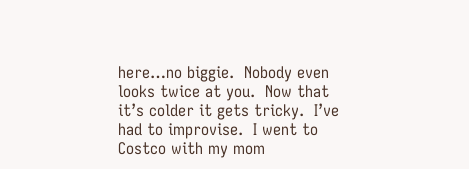here…no biggie.  Nobody even looks twice at you.  Now that it’s colder it gets tricky.  I’ve had to improvise.  I went to Costco with my mom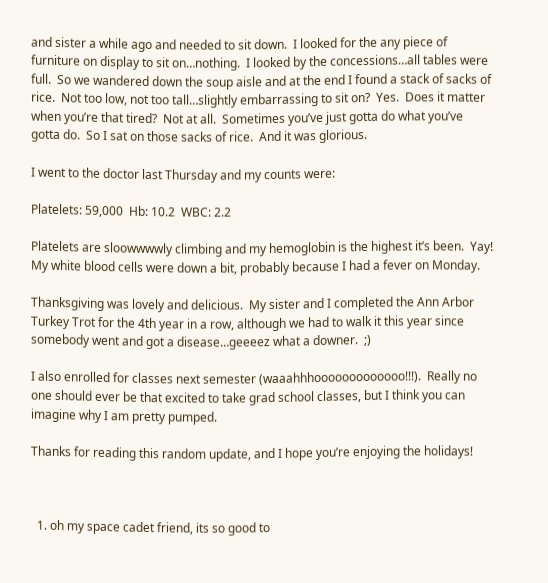and sister a while ago and needed to sit down.  I looked for the any piece of furniture on display to sit on…nothing.  I looked by the concessions…all tables were full.  So we wandered down the soup aisle and at the end I found a stack of sacks of rice.  Not too low, not too tall…slightly embarrassing to sit on?  Yes.  Does it matter when you’re that tired?  Not at all.  Sometimes you’ve just gotta do what you’ve gotta do.  So I sat on those sacks of rice.  And it was glorious.

I went to the doctor last Thursday and my counts were:

Platelets: 59,000  Hb: 10.2  WBC: 2.2

Platelets are sloowwwwly climbing and my hemoglobin is the highest it’s been.  Yay!  My white blood cells were down a bit, probably because I had a fever on Monday.

Thanksgiving was lovely and delicious.  My sister and I completed the Ann Arbor Turkey Trot for the 4th year in a row, although we had to walk it this year since somebody went and got a disease…geeeez what a downer.  ;)

I also enrolled for classes next semester (waaahhhooooooooooooo!!!).  Really no one should ever be that excited to take grad school classes, but I think you can imagine why I am pretty pumped.

Thanks for reading this random update, and I hope you’re enjoying the holidays!



  1. oh my space cadet friend, its so good to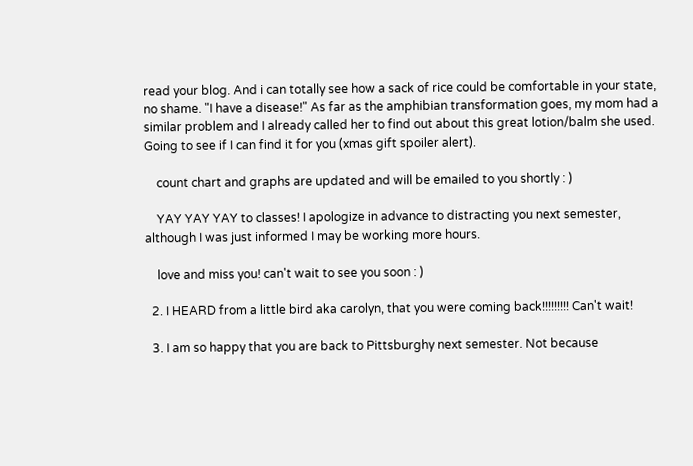read your blog. And i can totally see how a sack of rice could be comfortable in your state, no shame. "I have a disease!" As far as the amphibian transformation goes, my mom had a similar problem and I already called her to find out about this great lotion/balm she used. Going to see if I can find it for you (xmas gift spoiler alert).

    count chart and graphs are updated and will be emailed to you shortly : )

    YAY YAY YAY to classes! I apologize in advance to distracting you next semester, although I was just informed I may be working more hours.

    love and miss you! can't wait to see you soon : )

  2. I HEARD from a little bird aka carolyn, that you were coming back!!!!!!!!! Can't wait!

  3. I am so happy that you are back to Pittsburghy next semester. Not because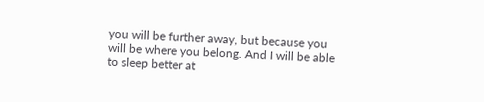you will be further away, but because you will be where you belong. And I will be able to sleep better at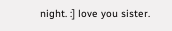night. :] love you sister.